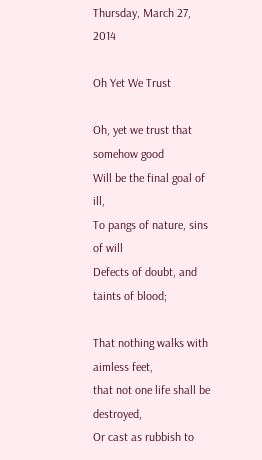Thursday, March 27, 2014

Oh Yet We Trust

Oh, yet we trust that somehow good
Will be the final goal of ill,
To pangs of nature, sins of will
Defects of doubt, and taints of blood;

That nothing walks with aimless feet,
that not one life shall be destroyed,
Or cast as rubbish to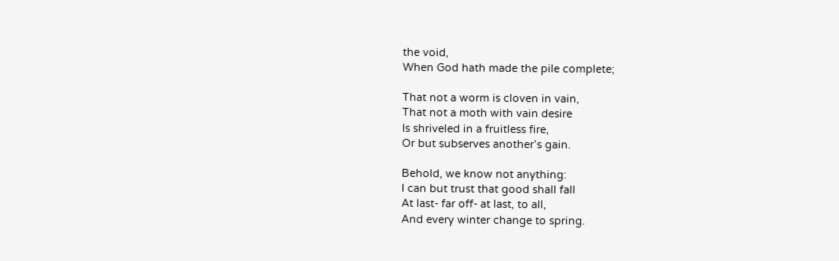the void,
When God hath made the pile complete;

That not a worm is cloven in vain,
That not a moth with vain desire
Is shriveled in a fruitless fire,
Or but subserves another’s gain.

Behold, we know not anything:
I can but trust that good shall fall
At last- far off- at last, to all,
And every winter change to spring.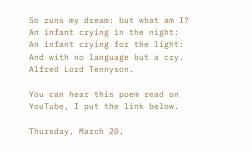So runs my dream: but what am I?
An infant crying in the night:
An infant crying for the light:
And with no language but a cry.
Alfred Lord Tennyson.

You can hear this poem read on YouTube, I put the link below.

Thursday, March 20,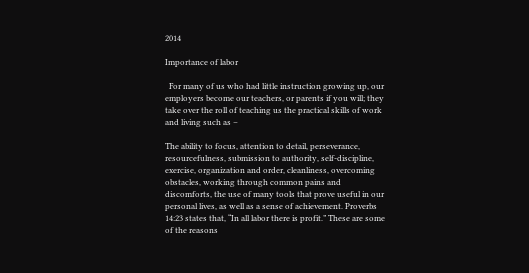2014

Importance of labor

  For many of us who had little instruction growing up, our employers become our teachers, or parents if you will; they take over the roll of teaching us the practical skills of work and living such as –

The ability to focus, attention to detail, perseverance, resourcefulness, submission to authority, self-discipline, exercise, organization and order, cleanliness, overcoming obstacles, working through common pains and discomforts, the use of many tools that prove useful in our personal lives, as well as a sense of achievement. Proverbs 14:23 states that, “In all labor there is profit.” These are some of the reasons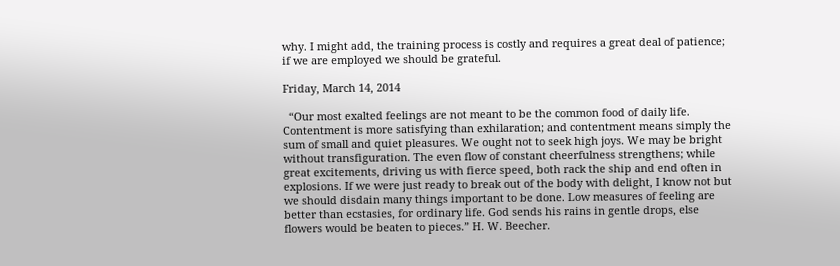why. I might add, the training process is costly and requires a great deal of patience; if we are employed we should be grateful.

Friday, March 14, 2014

  “Our most exalted feelings are not meant to be the common food of daily life. Contentment is more satisfying than exhilaration; and contentment means simply the sum of small and quiet pleasures. We ought not to seek high joys. We may be bright without transfiguration. The even flow of constant cheerfulness strengthens; while great excitements, driving us with fierce speed, both rack the ship and end often in explosions. If we were just ready to break out of the body with delight, I know not but we should disdain many things important to be done. Low measures of feeling are better than ecstasies, for ordinary life. God sends his rains in gentle drops, else flowers would be beaten to pieces.” H. W. Beecher.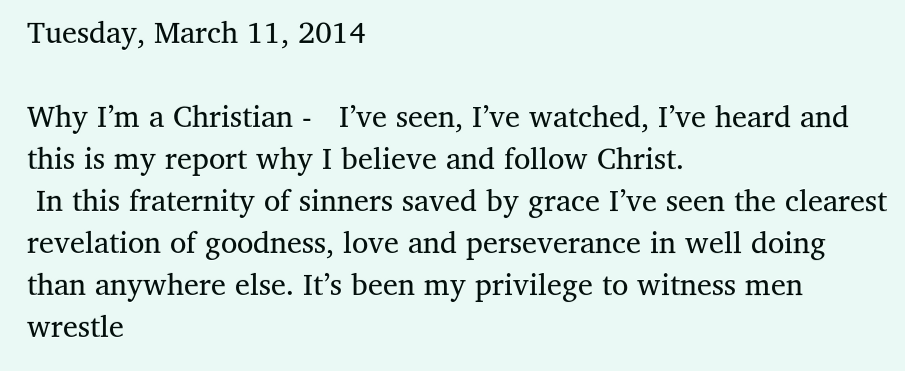Tuesday, March 11, 2014

Why I’m a Christian -   I’ve seen, I’ve watched, I’ve heard and this is my report why I believe and follow Christ.
 In this fraternity of sinners saved by grace I’ve seen the clearest revelation of goodness, love and perseverance in well doing than anywhere else. It’s been my privilege to witness men wrestle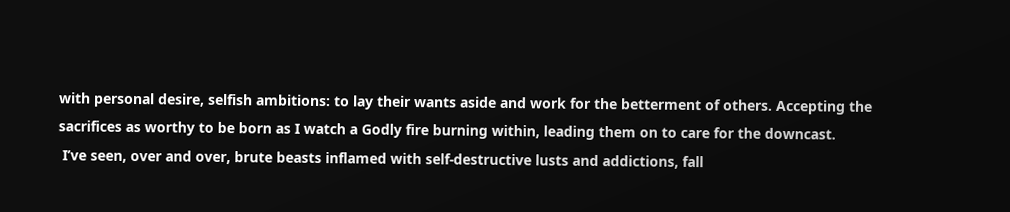with personal desire, selfish ambitions: to lay their wants aside and work for the betterment of others. Accepting the sacrifices as worthy to be born as I watch a Godly fire burning within, leading them on to care for the downcast.
 I’ve seen, over and over, brute beasts inflamed with self-destructive lusts and addictions, fall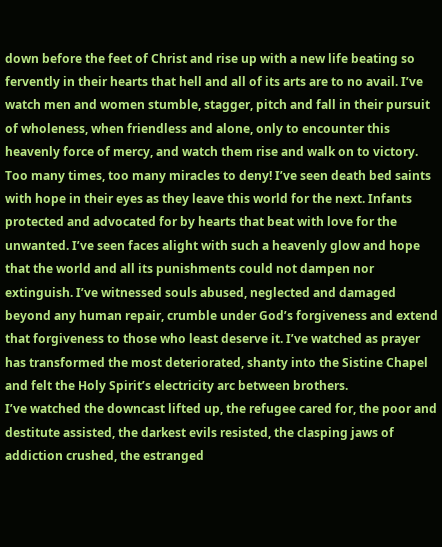down before the feet of Christ and rise up with a new life beating so fervently in their hearts that hell and all of its arts are to no avail. I’ve watch men and women stumble, stagger, pitch and fall in their pursuit of wholeness, when friendless and alone, only to encounter this heavenly force of mercy, and watch them rise and walk on to victory. Too many times, too many miracles to deny! I’ve seen death bed saints with hope in their eyes as they leave this world for the next. Infants protected and advocated for by hearts that beat with love for the unwanted. I’ve seen faces alight with such a heavenly glow and hope that the world and all its punishments could not dampen nor extinguish. I’ve witnessed souls abused, neglected and damaged beyond any human repair, crumble under God’s forgiveness and extend that forgiveness to those who least deserve it. I’ve watched as prayer has transformed the most deteriorated, shanty into the Sistine Chapel and felt the Holy Spirit’s electricity arc between brothers.
I’ve watched the downcast lifted up, the refugee cared for, the poor and destitute assisted, the darkest evils resisted, the clasping jaws of addiction crushed, the estranged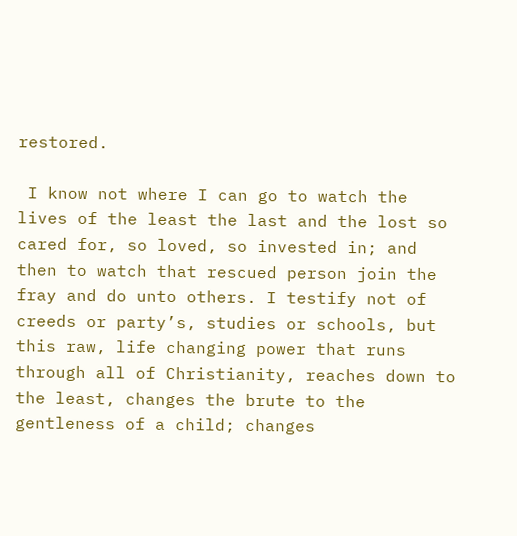restored.

 I know not where I can go to watch the lives of the least the last and the lost so cared for, so loved, so invested in; and then to watch that rescued person join the fray and do unto others. I testify not of creeds or party’s, studies or schools, but this raw, life changing power that runs through all of Christianity, reaches down to the least, changes the brute to the gentleness of a child; changes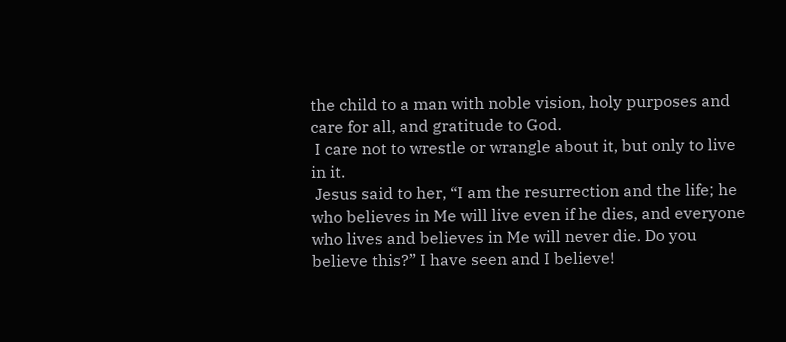the child to a man with noble vision, holy purposes and care for all, and gratitude to God.
 I care not to wrestle or wrangle about it, but only to live in it.
 Jesus said to her, “I am the resurrection and the life; he who believes in Me will live even if he dies, and everyone who lives and believes in Me will never die. Do you believe this?” I have seen and I believe!